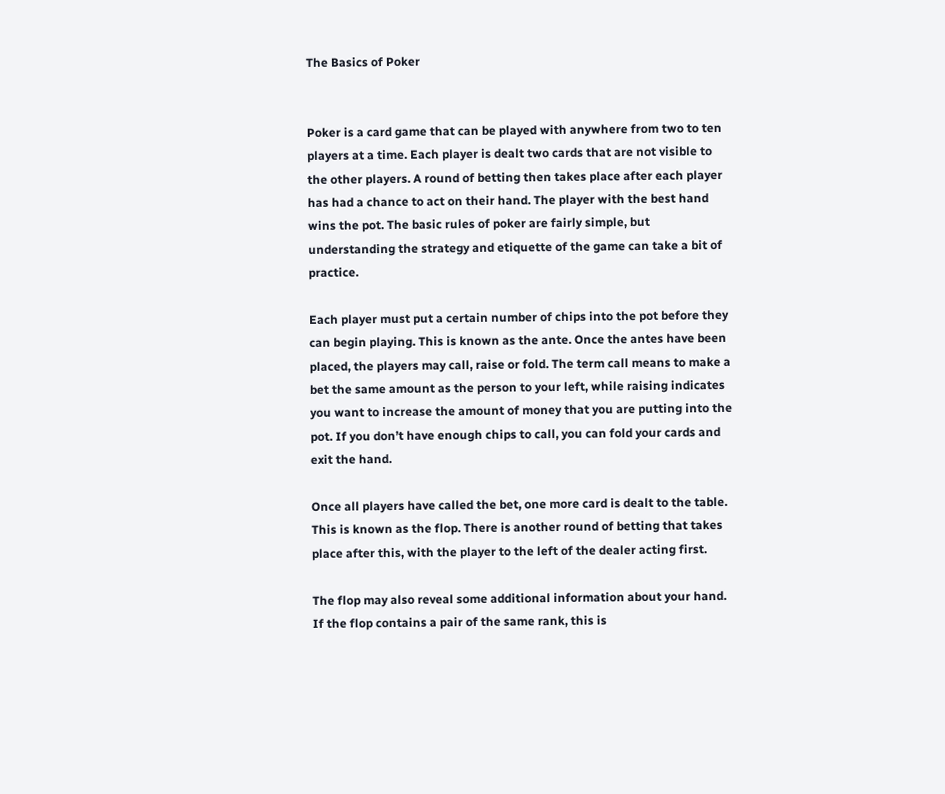The Basics of Poker


Poker is a card game that can be played with anywhere from two to ten players at a time. Each player is dealt two cards that are not visible to the other players. A round of betting then takes place after each player has had a chance to act on their hand. The player with the best hand wins the pot. The basic rules of poker are fairly simple, but understanding the strategy and etiquette of the game can take a bit of practice.

Each player must put a certain number of chips into the pot before they can begin playing. This is known as the ante. Once the antes have been placed, the players may call, raise or fold. The term call means to make a bet the same amount as the person to your left, while raising indicates you want to increase the amount of money that you are putting into the pot. If you don’t have enough chips to call, you can fold your cards and exit the hand.

Once all players have called the bet, one more card is dealt to the table. This is known as the flop. There is another round of betting that takes place after this, with the player to the left of the dealer acting first.

The flop may also reveal some additional information about your hand. If the flop contains a pair of the same rank, this is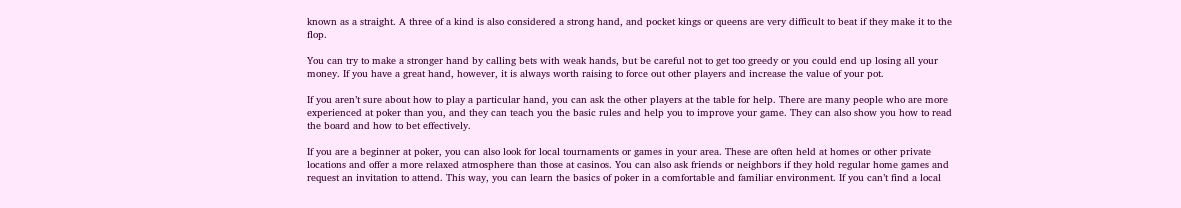known as a straight. A three of a kind is also considered a strong hand, and pocket kings or queens are very difficult to beat if they make it to the flop.

You can try to make a stronger hand by calling bets with weak hands, but be careful not to get too greedy or you could end up losing all your money. If you have a great hand, however, it is always worth raising to force out other players and increase the value of your pot.

If you aren’t sure about how to play a particular hand, you can ask the other players at the table for help. There are many people who are more experienced at poker than you, and they can teach you the basic rules and help you to improve your game. They can also show you how to read the board and how to bet effectively.

If you are a beginner at poker, you can also look for local tournaments or games in your area. These are often held at homes or other private locations and offer a more relaxed atmosphere than those at casinos. You can also ask friends or neighbors if they hold regular home games and request an invitation to attend. This way, you can learn the basics of poker in a comfortable and familiar environment. If you can’t find a local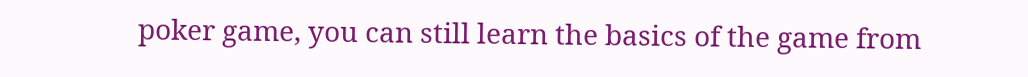poker game, you can still learn the basics of the game from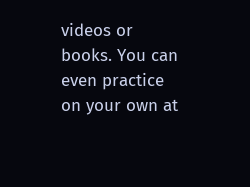videos or books. You can even practice on your own at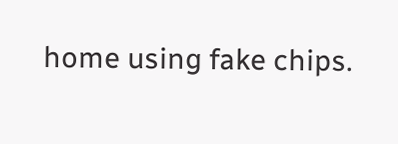home using fake chips.